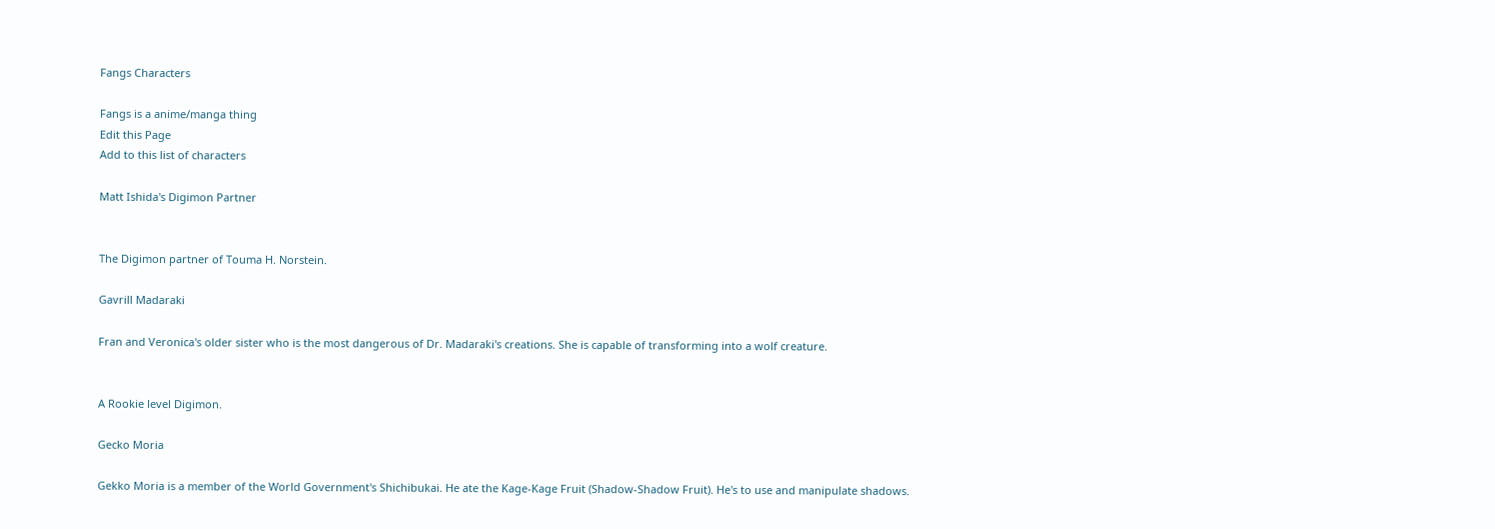Fangs Characters

Fangs is a anime/manga thing
Edit this Page
Add to this list of characters

Matt Ishida's Digimon Partner


The Digimon partner of Touma H. Norstein.

Gavrill Madaraki

Fran and Veronica's older sister who is the most dangerous of Dr. Madaraki's creations. She is capable of transforming into a wolf creature.


A Rookie level Digimon.

Gecko Moria

Gekko Moria is a member of the World Government's Shichibukai. He ate the Kage-Kage Fruit (Shadow-Shadow Fruit). He's to use and manipulate shadows.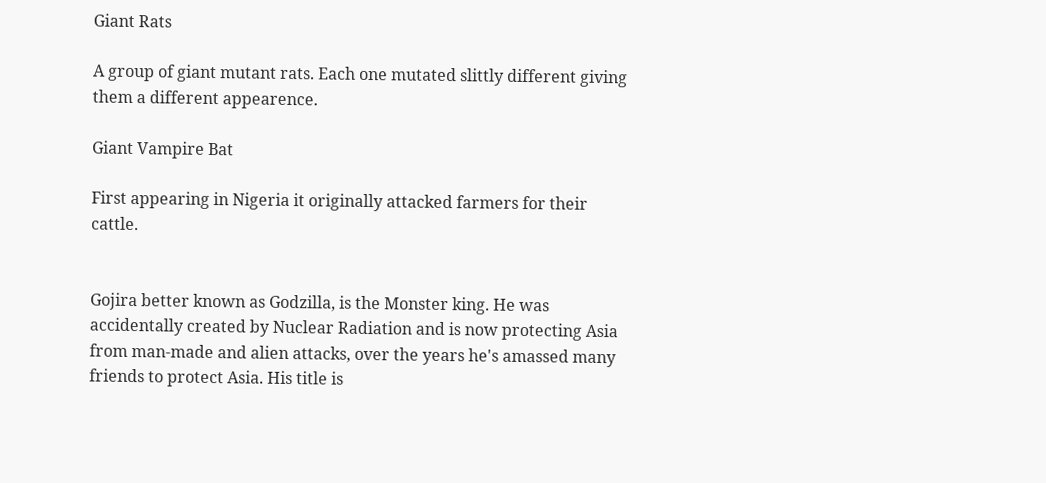Giant Rats

A group of giant mutant rats. Each one mutated slittly different giving them a different appearence.

Giant Vampire Bat

First appearing in Nigeria it originally attacked farmers for their cattle.


Gojira better known as Godzilla, is the Monster king. He was accidentally created by Nuclear Radiation and is now protecting Asia from man-made and alien attacks, over the years he's amassed many friends to protect Asia. His title is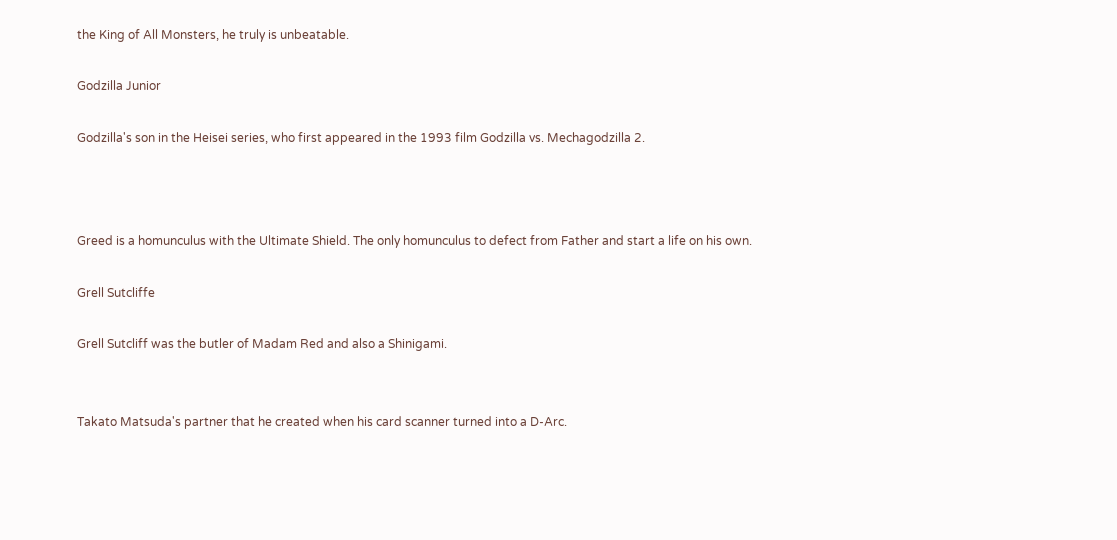the King of All Monsters, he truly is unbeatable.

Godzilla Junior

Godzilla's son in the Heisei series, who first appeared in the 1993 film Godzilla vs. Mechagodzilla 2.



Greed is a homunculus with the Ultimate Shield. The only homunculus to defect from Father and start a life on his own.

Grell Sutcliffe

Grell Sutcliff was the butler of Madam Red and also a Shinigami.


Takato Matsuda's partner that he created when his card scanner turned into a D-Arc.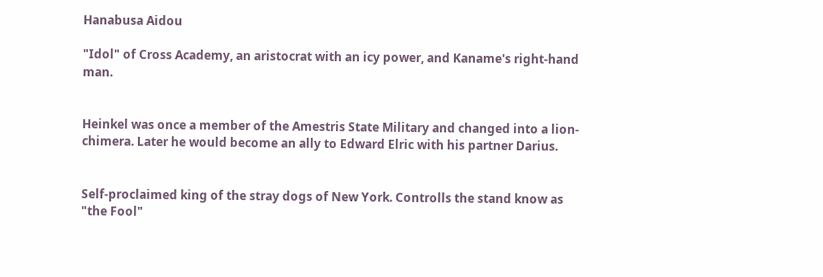Hanabusa Aidou

"Idol" of Cross Academy, an aristocrat with an icy power, and Kaname's right-hand man.


Heinkel was once a member of the Amestris State Military and changed into a lion-chimera. Later he would become an ally to Edward Elric with his partner Darius.


Self-proclaimed king of the stray dogs of New York. Controlls the stand know as "the Fool"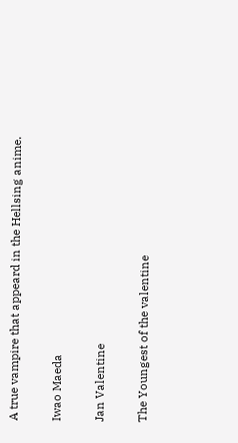A true vampire that appeard in the Hellsing anime.

Iwao Maeda

Jan Valentine

The Youngest of the valentine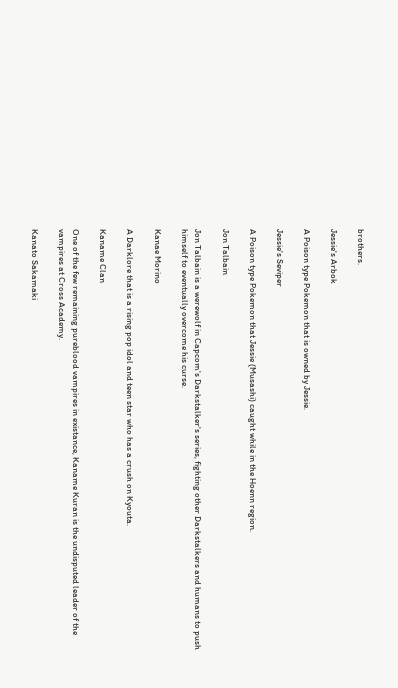brothers.

Jessie's Arbok

A Poison type Pokemon that is owned by Jessie.

Jessie's Seviper

A Poison type Pokemon that Jessie (Musashi) caught while in the Hoenn region.

Jon Talbain

Jon Talbain is a werewolf in Capcom's Darkstalker's series, fighting other Darkstalkers and humans to push himself to eventually overcome his curse.

Kanae Morino

A Darklore that is a rising pop idol and teen star who has a crush on Kyouta.

Kaname Clan

One of the few remaining pureblood vampires in existance, Kaname Kuran is the undisputed leader of the vampires at Cross Academy.

Kanato Sakamaki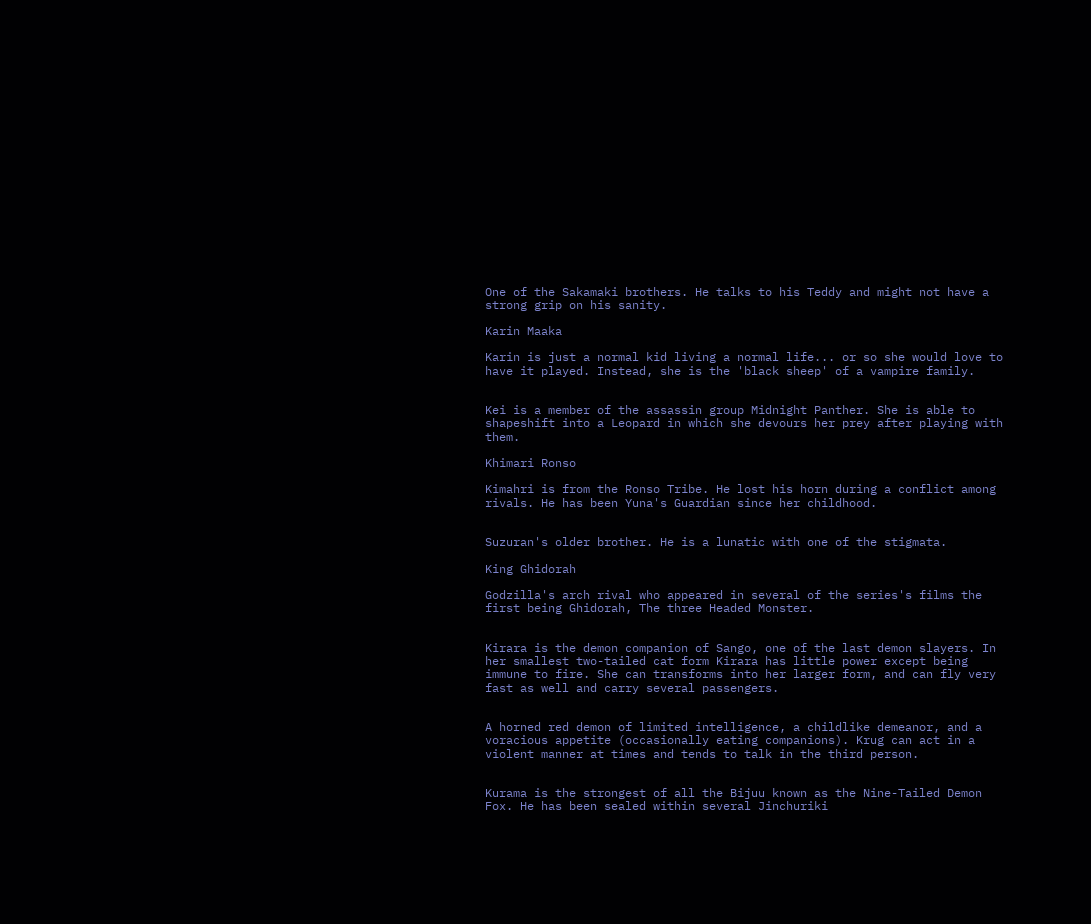One of the Sakamaki brothers. He talks to his Teddy and might not have a strong grip on his sanity.

Karin Maaka

Karin is just a normal kid living a normal life... or so she would love to have it played. Instead, she is the 'black sheep' of a vampire family.


Kei is a member of the assassin group Midnight Panther. She is able to shapeshift into a Leopard in which she devours her prey after playing with them.

Khimari Ronso

Kimahri is from the Ronso Tribe. He lost his horn during a conflict among rivals. He has been Yuna's Guardian since her childhood.


Suzuran's older brother. He is a lunatic with one of the stigmata.

King Ghidorah

Godzilla's arch rival who appeared in several of the series's films the first being Ghidorah, The three Headed Monster.


Kirara is the demon companion of Sango, one of the last demon slayers. In her smallest two-tailed cat form Kirara has little power except being immune to fire. She can transforms into her larger form, and can fly very fast as well and carry several passengers.


A horned red demon of limited intelligence, a childlike demeanor, and a voracious appetite (occasionally eating companions). Krug can act in a violent manner at times and tends to talk in the third person.


Kurama is the strongest of all the Bijuu known as the Nine-Tailed Demon Fox. He has been sealed within several Jinchuriki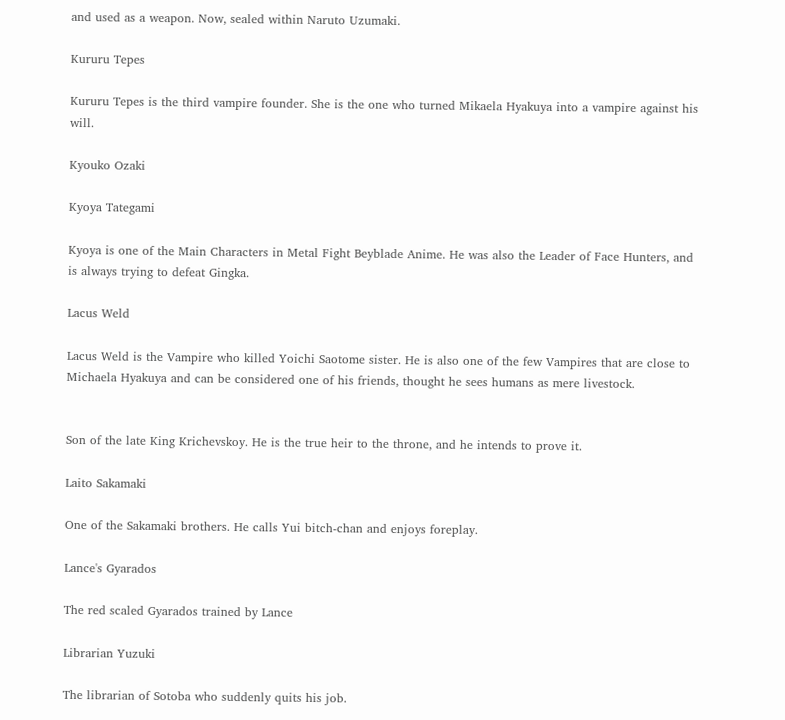and used as a weapon. Now, sealed within Naruto Uzumaki.

Kururu Tepes

Kururu Tepes is the third vampire founder. She is the one who turned Mikaela Hyakuya into a vampire against his will.

Kyouko Ozaki

Kyoya Tategami

Kyoya is one of the Main Characters in Metal Fight Beyblade Anime. He was also the Leader of Face Hunters, and is always trying to defeat Gingka.

Lacus Weld

Lacus Weld is the Vampire who killed Yoichi Saotome sister. He is also one of the few Vampires that are close to Michaela Hyakuya and can be considered one of his friends, thought he sees humans as mere livestock.


Son of the late King Krichevskoy. He is the true heir to the throne, and he intends to prove it.

Laito Sakamaki

One of the Sakamaki brothers. He calls Yui bitch-chan and enjoys foreplay.

Lance's Gyarados

The red scaled Gyarados trained by Lance

Librarian Yuzuki

The librarian of Sotoba who suddenly quits his job.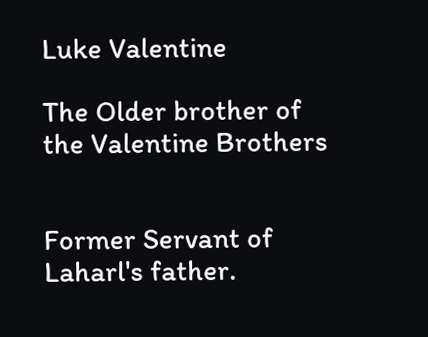Luke Valentine

The Older brother of the Valentine Brothers


Former Servant of Laharl's father.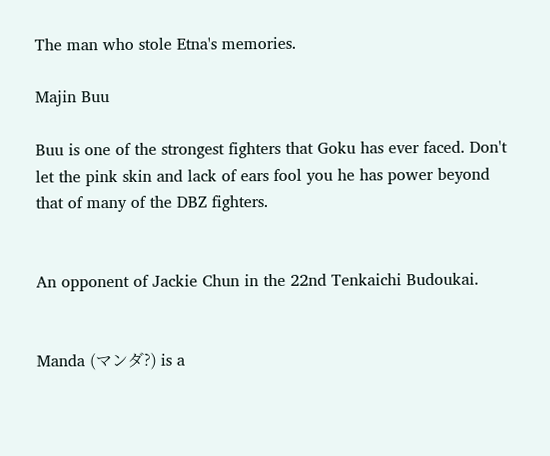The man who stole Etna's memories.

Majin Buu

Buu is one of the strongest fighters that Goku has ever faced. Don't let the pink skin and lack of ears fool you he has power beyond that of many of the DBZ fighters.


An opponent of Jackie Chun in the 22nd Tenkaichi Budoukai.


Manda (マンダ?) is a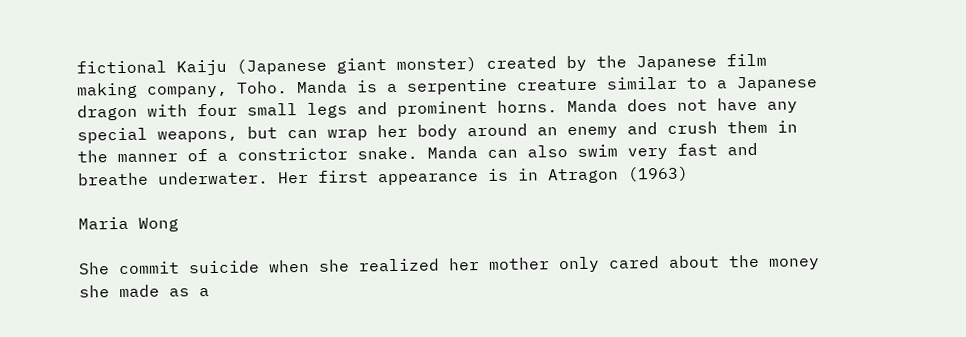fictional Kaiju (Japanese giant monster) created by the Japanese film making company, Toho. Manda is a serpentine creature similar to a Japanese dragon with four small legs and prominent horns. Manda does not have any special weapons, but can wrap her body around an enemy and crush them in the manner of a constrictor snake. Manda can also swim very fast and breathe underwater. Her first appearance is in Atragon (1963)

Maria Wong

She commit suicide when she realized her mother only cared about the money she made as a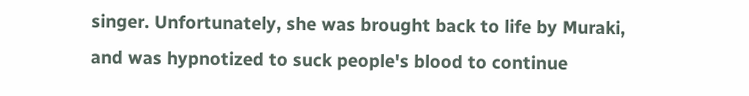singer. Unfortunately, she was brought back to life by Muraki, and was hypnotized to suck people's blood to continue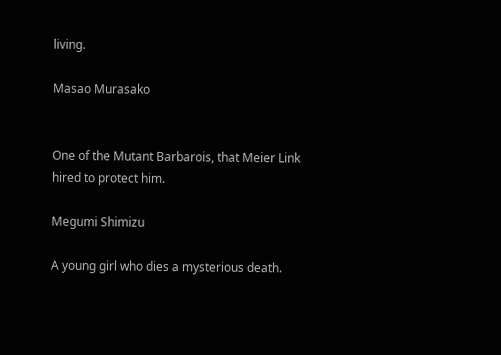living.

Masao Murasako


One of the Mutant Barbarois, that Meier Link hired to protect him.

Megumi Shimizu

A young girl who dies a mysterious death.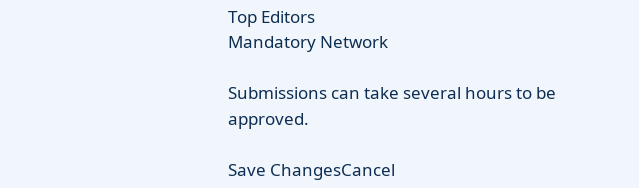Top Editors
Mandatory Network

Submissions can take several hours to be approved.

Save ChangesCancel